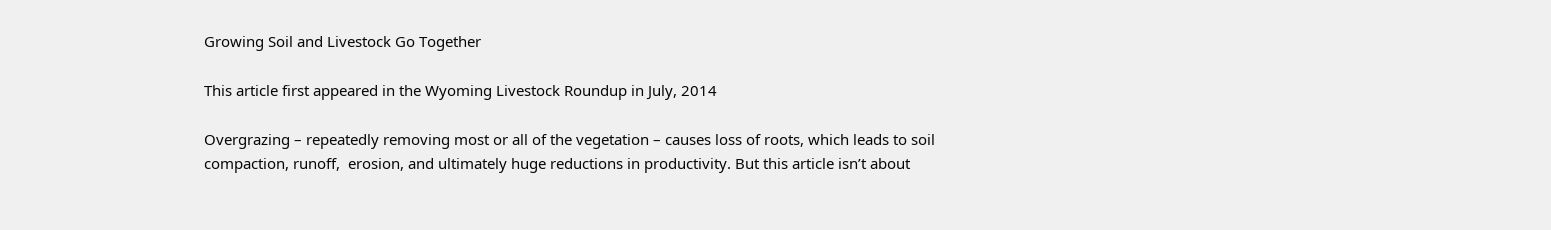Growing Soil and Livestock Go Together

This article first appeared in the Wyoming Livestock Roundup in July, 2014

Overgrazing – repeatedly removing most or all of the vegetation – causes loss of roots, which leads to soil compaction, runoff,  erosion, and ultimately huge reductions in productivity. But this article isn’t about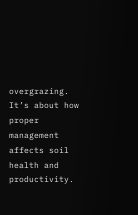overgrazing. It’s about how proper management affects soil health and productivity.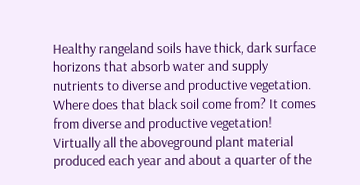Healthy rangeland soils have thick, dark surface horizons that absorb water and supply nutrients to diverse and productive vegetation. Where does that black soil come from? It comes from diverse and productive vegetation! Virtually all the aboveground plant material produced each year and about a quarter of the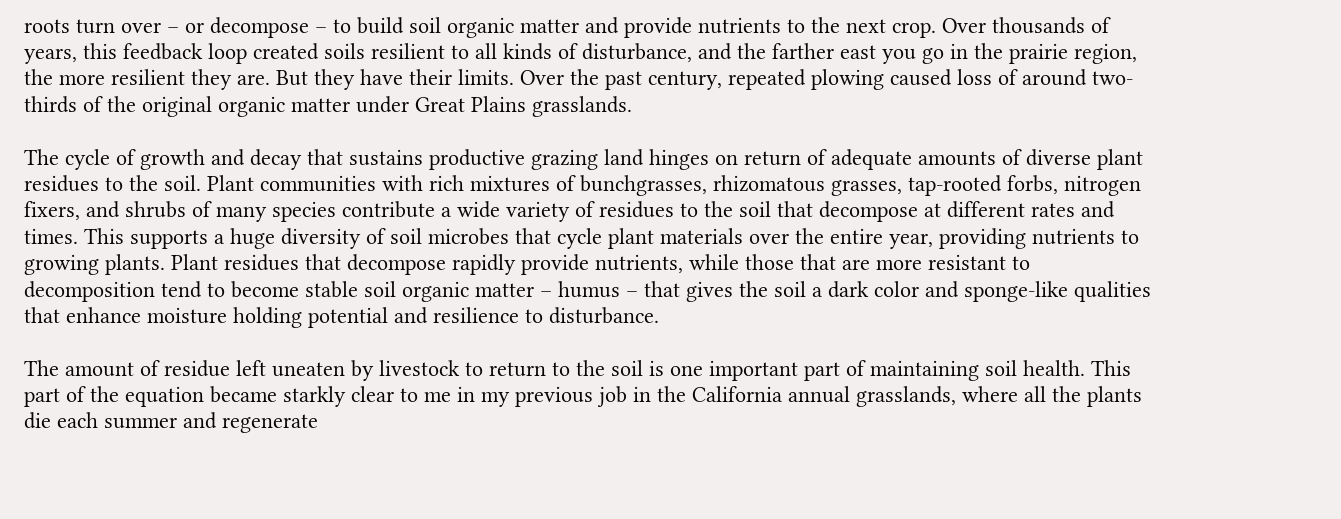roots turn over – or decompose – to build soil organic matter and provide nutrients to the next crop. Over thousands of years, this feedback loop created soils resilient to all kinds of disturbance, and the farther east you go in the prairie region, the more resilient they are. But they have their limits. Over the past century, repeated plowing caused loss of around two-thirds of the original organic matter under Great Plains grasslands.

The cycle of growth and decay that sustains productive grazing land hinges on return of adequate amounts of diverse plant residues to the soil. Plant communities with rich mixtures of bunchgrasses, rhizomatous grasses, tap-rooted forbs, nitrogen fixers, and shrubs of many species contribute a wide variety of residues to the soil that decompose at different rates and times. This supports a huge diversity of soil microbes that cycle plant materials over the entire year, providing nutrients to growing plants. Plant residues that decompose rapidly provide nutrients, while those that are more resistant to decomposition tend to become stable soil organic matter – humus – that gives the soil a dark color and sponge-like qualities that enhance moisture holding potential and resilience to disturbance.

The amount of residue left uneaten by livestock to return to the soil is one important part of maintaining soil health. This part of the equation became starkly clear to me in my previous job in the California annual grasslands, where all the plants die each summer and regenerate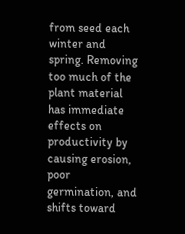from seed each winter and spring. Removing too much of the plant material has immediate effects on productivity by causing erosion, poor germination, and shifts toward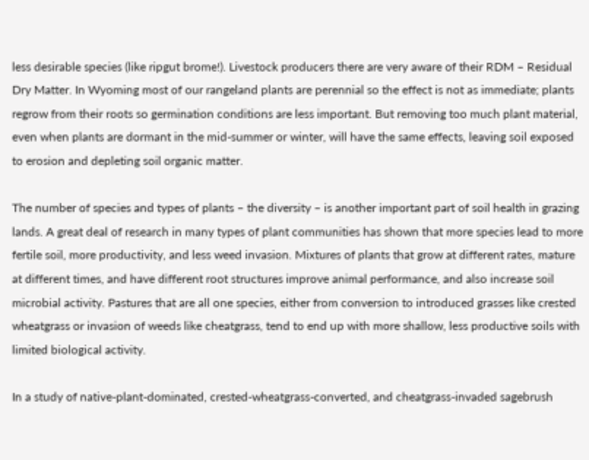less desirable species (like ripgut brome!). Livestock producers there are very aware of their RDM – Residual Dry Matter. In Wyoming most of our rangeland plants are perennial so the effect is not as immediate; plants regrow from their roots so germination conditions are less important. But removing too much plant material, even when plants are dormant in the mid-summer or winter, will have the same effects, leaving soil exposed to erosion and depleting soil organic matter.

The number of species and types of plants – the diversity – is another important part of soil health in grazing lands. A great deal of research in many types of plant communities has shown that more species lead to more fertile soil, more productivity, and less weed invasion. Mixtures of plants that grow at different rates, mature at different times, and have different root structures improve animal performance, and also increase soil microbial activity. Pastures that are all one species, either from conversion to introduced grasses like crested wheatgrass or invasion of weeds like cheatgrass, tend to end up with more shallow, less productive soils with limited biological activity.

In a study of native-plant-dominated, crested-wheatgrass-converted, and cheatgrass-invaded sagebrush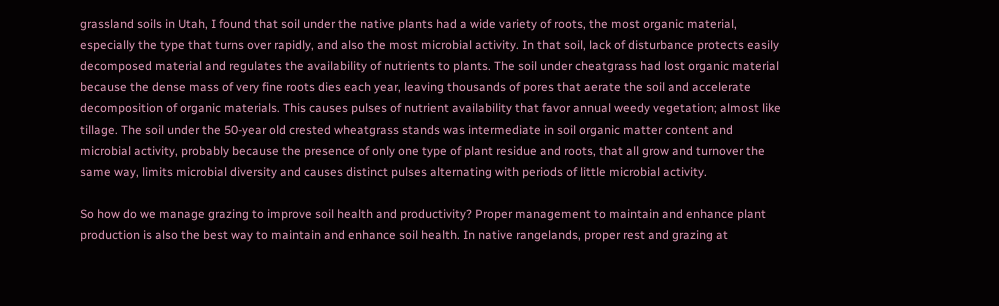grassland soils in Utah, I found that soil under the native plants had a wide variety of roots, the most organic material, especially the type that turns over rapidly, and also the most microbial activity. In that soil, lack of disturbance protects easily decomposed material and regulates the availability of nutrients to plants. The soil under cheatgrass had lost organic material because the dense mass of very fine roots dies each year, leaving thousands of pores that aerate the soil and accelerate decomposition of organic materials. This causes pulses of nutrient availability that favor annual weedy vegetation; almost like tillage. The soil under the 50-year old crested wheatgrass stands was intermediate in soil organic matter content and microbial activity, probably because the presence of only one type of plant residue and roots, that all grow and turnover the same way, limits microbial diversity and causes distinct pulses alternating with periods of little microbial activity.

So how do we manage grazing to improve soil health and productivity? Proper management to maintain and enhance plant production is also the best way to maintain and enhance soil health. In native rangelands, proper rest and grazing at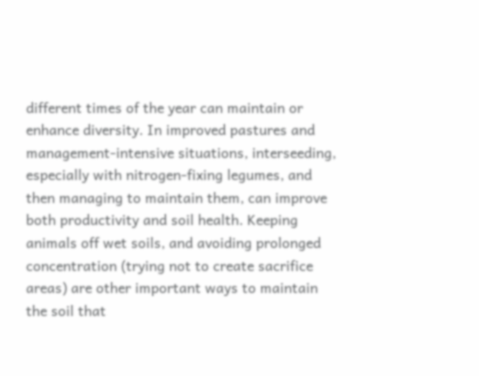different times of the year can maintain or enhance diversity. In improved pastures and management-intensive situations, interseeding, especially with nitrogen-fixing legumes, and then managing to maintain them, can improve both productivity and soil health. Keeping animals off wet soils, and avoiding prolonged concentration (trying not to create sacrifice areas) are other important ways to maintain the soil that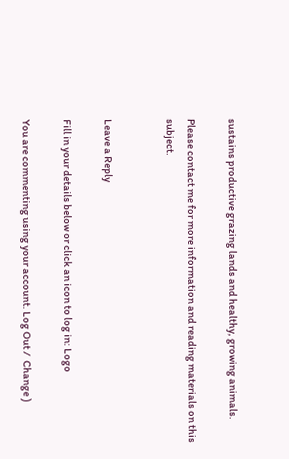sustains productive grazing lands and healthy, growing animals.

Please contact me for more information and reading materials on this subject.


Leave a Reply

Fill in your details below or click an icon to log in: Logo

You are commenting using your account. Log Out /  Change )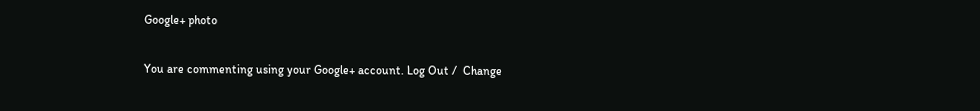Google+ photo

You are commenting using your Google+ account. Log Out /  Change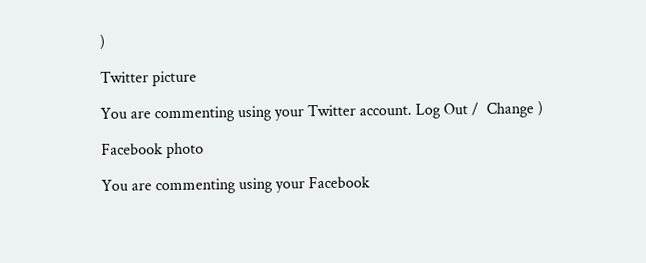)

Twitter picture

You are commenting using your Twitter account. Log Out /  Change )

Facebook photo

You are commenting using your Facebook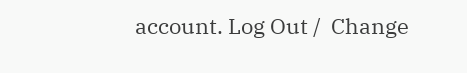account. Log Out /  Change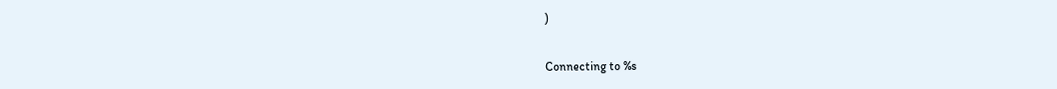)


Connecting to %s